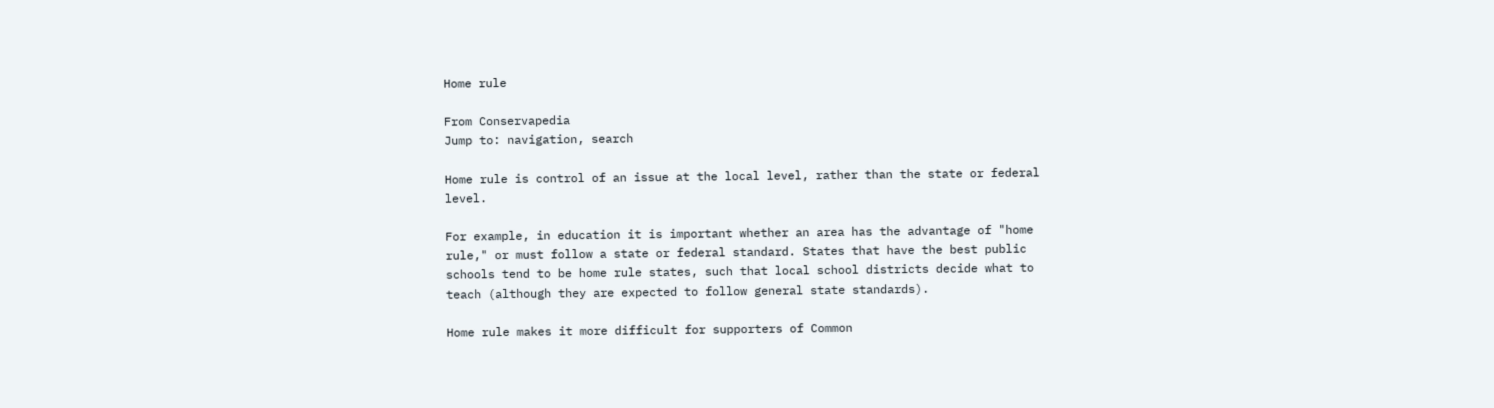Home rule

From Conservapedia
Jump to: navigation, search

Home rule is control of an issue at the local level, rather than the state or federal level.

For example, in education it is important whether an area has the advantage of "home rule," or must follow a state or federal standard. States that have the best public schools tend to be home rule states, such that local school districts decide what to teach (although they are expected to follow general state standards).

Home rule makes it more difficult for supporters of Common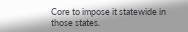Core to impose it statewide in those states.